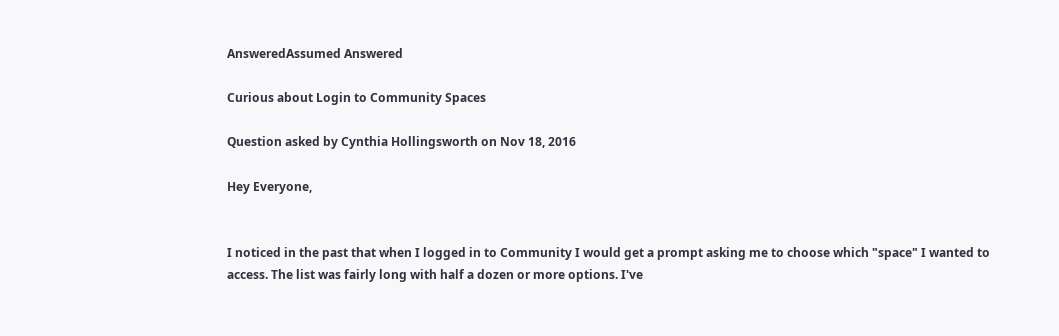AnsweredAssumed Answered

Curious about Login to Community Spaces

Question asked by Cynthia Hollingsworth on Nov 18, 2016

Hey Everyone,


I noticed in the past that when I logged in to Community I would get a prompt asking me to choose which "space" I wanted to access. The list was fairly long with half a dozen or more options. I've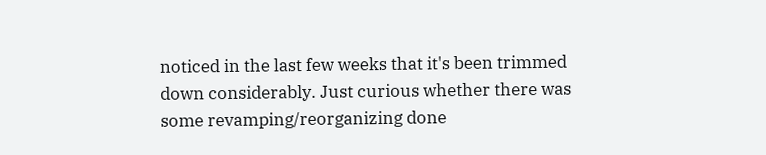noticed in the last few weeks that it's been trimmed down considerably. Just curious whether there was some revamping/reorganizing done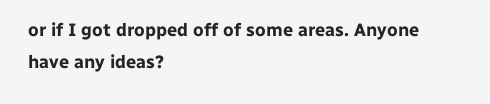or if I got dropped off of some areas. Anyone have any ideas?